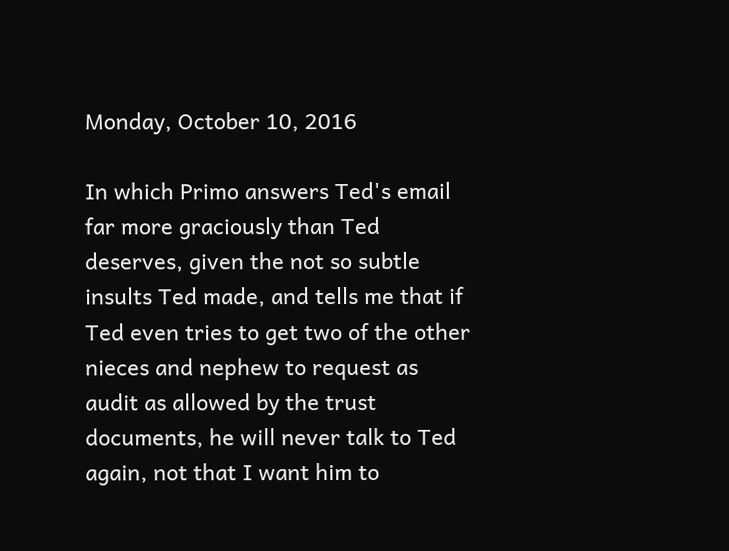Monday, October 10, 2016

In which Primo answers Ted's email far more graciously than Ted deserves, given the not so subtle insults Ted made, and tells me that if Ted even tries to get two of the other nieces and nephew to request as audit as allowed by the trust documents, he will never talk to Ted again, not that I want him to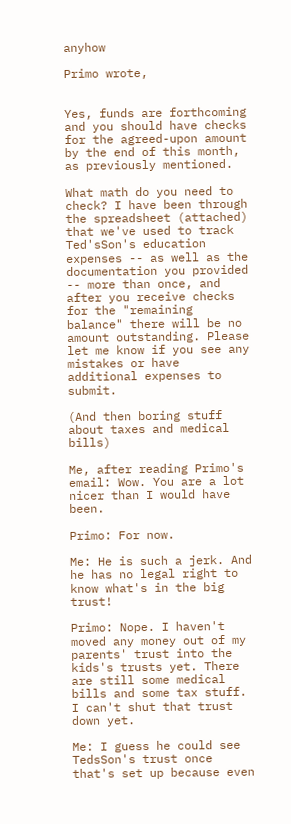anyhow

Primo wrote,


Yes, funds are forthcoming and you should have checks for the agreed-upon amount by the end of this month, as previously mentioned.

What math do you need to check? I have been through the spreadsheet (attached) that we've used to track Ted'sSon's education expenses -- as well as the documentation you provided -- more than once, and after you receive checks for the "remaining balance" there will be no amount outstanding. Please let me know if you see any mistakes or have additional expenses to submit.

(And then boring stuff about taxes and medical bills)

Me, after reading Primo's email: Wow. You are a lot nicer than I would have been.

Primo: For now.

Me: He is such a jerk. And he has no legal right to know what's in the big trust!

Primo: Nope. I haven't moved any money out of my parents' trust into the kids's trusts yet. There are still some medical bills and some tax stuff. I can't shut that trust down yet.

Me: I guess he could see TedsSon's trust once that's set up because even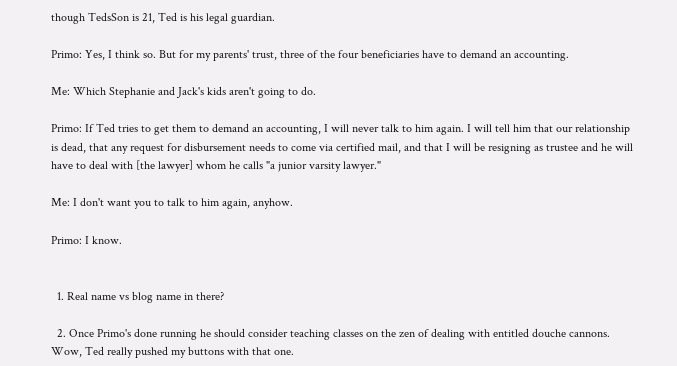though TedsSon is 21, Ted is his legal guardian.

Primo: Yes, I think so. But for my parents' trust, three of the four beneficiaries have to demand an accounting.

Me: Which Stephanie and Jack's kids aren't going to do.

Primo: If Ted tries to get them to demand an accounting, I will never talk to him again. I will tell him that our relationship is dead, that any request for disbursement needs to come via certified mail, and that I will be resigning as trustee and he will have to deal with [the lawyer] whom he calls "a junior varsity lawyer."

Me: I don't want you to talk to him again, anyhow.

Primo: I know.


  1. Real name vs blog name in there?

  2. Once Primo's done running he should consider teaching classes on the zen of dealing with entitled douche cannons. Wow, Ted really pushed my buttons with that one.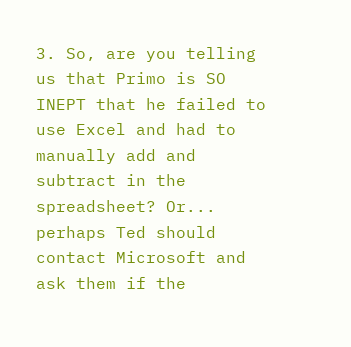3. So, are you telling us that Primo is SO INEPT that he failed to use Excel and had to manually add and subtract in the spreadsheet? Or... perhaps Ted should contact Microsoft and ask them if the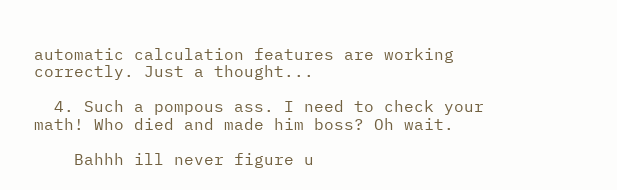automatic calculation features are working correctly. Just a thought...

  4. Such a pompous ass. I need to check your math! Who died and made him boss? Oh wait.

    Bahhh ill never figure u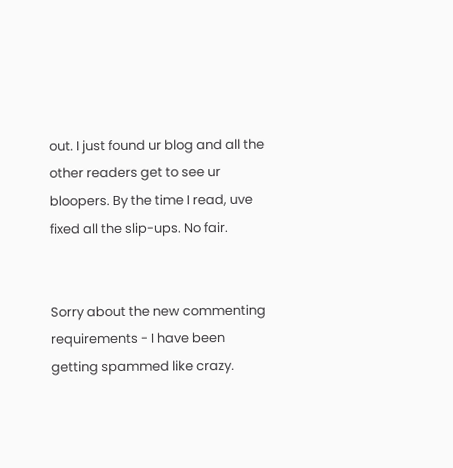out. I just found ur blog and all the other readers get to see ur bloopers. By the time I read, uve fixed all the slip-ups. No fair.


Sorry about the new commenting requirements - I have been getting spammed like crazy.